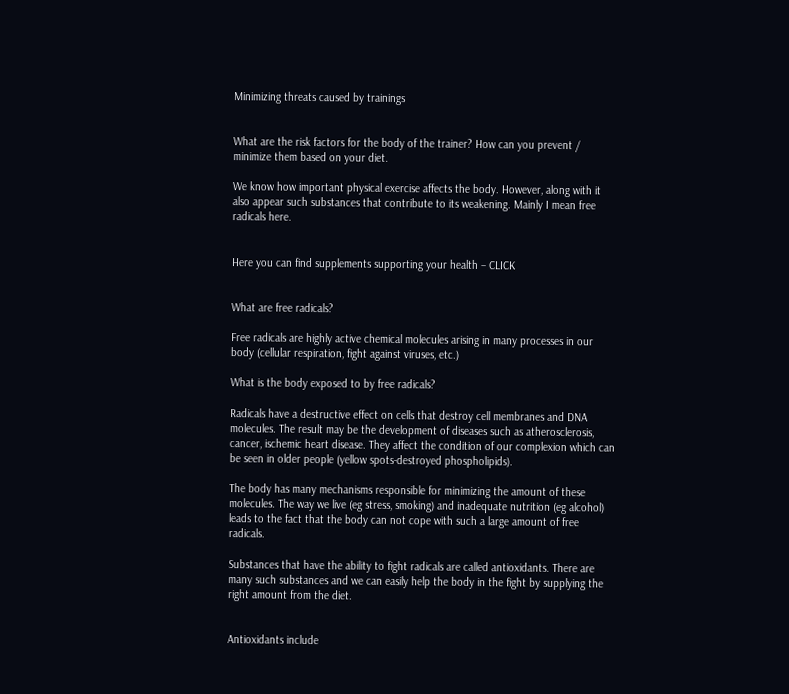Minimizing threats caused by trainings


What are the risk factors for the body of the trainer? How can you prevent / minimize them based on your diet.

We know how important physical exercise affects the body. However, along with it also appear such substances that contribute to its weakening. Mainly I mean free radicals here.


Here you can find supplements supporting your health – CLICK


What are free radicals?

Free radicals are highly active chemical molecules arising in many processes in our body (cellular respiration, fight against viruses, etc.)

What is the body exposed to by free radicals?

Radicals have a destructive effect on cells that destroy cell membranes and DNA molecules. The result may be the development of diseases such as atherosclerosis, cancer, ischemic heart disease. They affect the condition of our complexion which can be seen in older people (yellow spots-destroyed phospholipids).

The body has many mechanisms responsible for minimizing the amount of these molecules. The way we live (eg stress, smoking) and inadequate nutrition (eg alcohol) leads to the fact that the body can not cope with such a large amount of free radicals.

Substances that have the ability to fight radicals are called antioxidants. There are many such substances and we can easily help the body in the fight by supplying the right amount from the diet.


Antioxidants include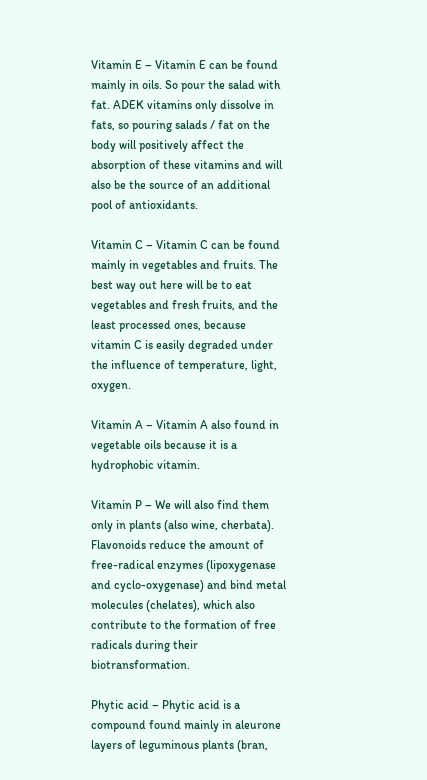Vitamin E – Vitamin E can be found mainly in oils. So pour the salad with fat. ADEK vitamins only dissolve in fats, so pouring salads / fat on the body will positively affect the absorption of these vitamins and will also be the source of an additional pool of antioxidants.

Vitamin C – Vitamin C can be found mainly in vegetables and fruits. The best way out here will be to eat vegetables and fresh fruits, and the least processed ones, because vitamin C is easily degraded under the influence of temperature, light, oxygen.

Vitamin A – Vitamin A also found in vegetable oils because it is a hydrophobic vitamin.

Vitamin P – We will also find them only in plants (also wine, cherbata). Flavonoids reduce the amount of free-radical enzymes (lipoxygenase and cyclo-oxygenase) and bind metal molecules (chelates), which also contribute to the formation of free radicals during their biotransformation.

Phytic acid – Phytic acid is a compound found mainly in aleurone layers of leguminous plants (bran,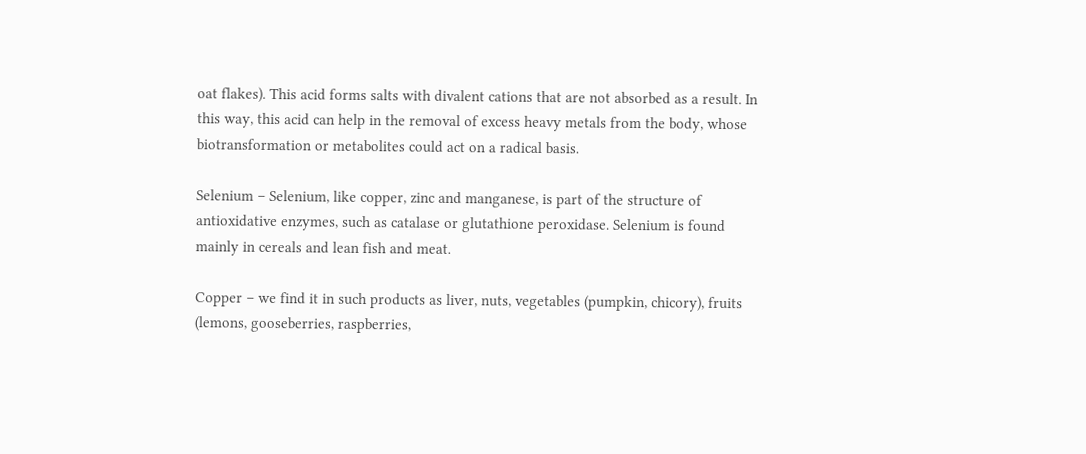oat flakes). This acid forms salts with divalent cations that are not absorbed as a result. In this way, this acid can help in the removal of excess heavy metals from the body, whose biotransformation or metabolites could act on a radical basis.

Selenium – Selenium, like copper, zinc and manganese, is part of the structure of antioxidative enzymes, such as catalase or glutathione peroxidase. Selenium is found mainly in cereals and lean fish and meat.

Copper – we find it in such products as liver, nuts, vegetables (pumpkin, chicory), fruits (lemons, gooseberries, raspberries,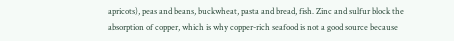apricots), peas and beans, buckwheat, pasta and bread, fish. Zinc and sulfur block the absorption of copper, which is why copper-rich seafood is not a good source because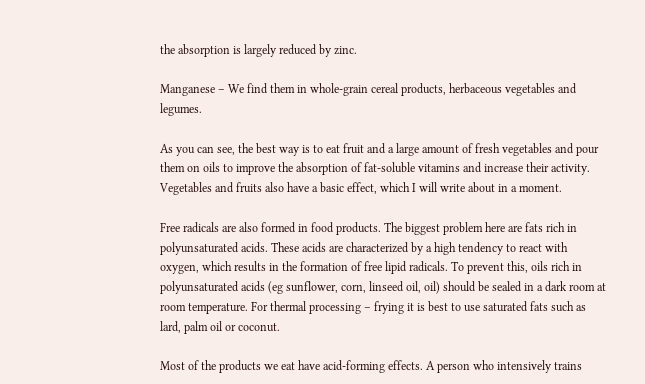the absorption is largely reduced by zinc.

Manganese – We find them in whole-grain cereal products, herbaceous vegetables and legumes.

As you can see, the best way is to eat fruit and a large amount of fresh vegetables and pour them on oils to improve the absorption of fat-soluble vitamins and increase their activity. Vegetables and fruits also have a basic effect, which I will write about in a moment.

Free radicals are also formed in food products. The biggest problem here are fats rich in polyunsaturated acids. These acids are characterized by a high tendency to react with oxygen, which results in the formation of free lipid radicals. To prevent this, oils rich in polyunsaturated acids (eg sunflower, corn, linseed oil, oil) should be sealed in a dark room at room temperature. For thermal processing – frying it is best to use saturated fats such as lard, palm oil or coconut.

Most of the products we eat have acid-forming effects. A person who intensively trains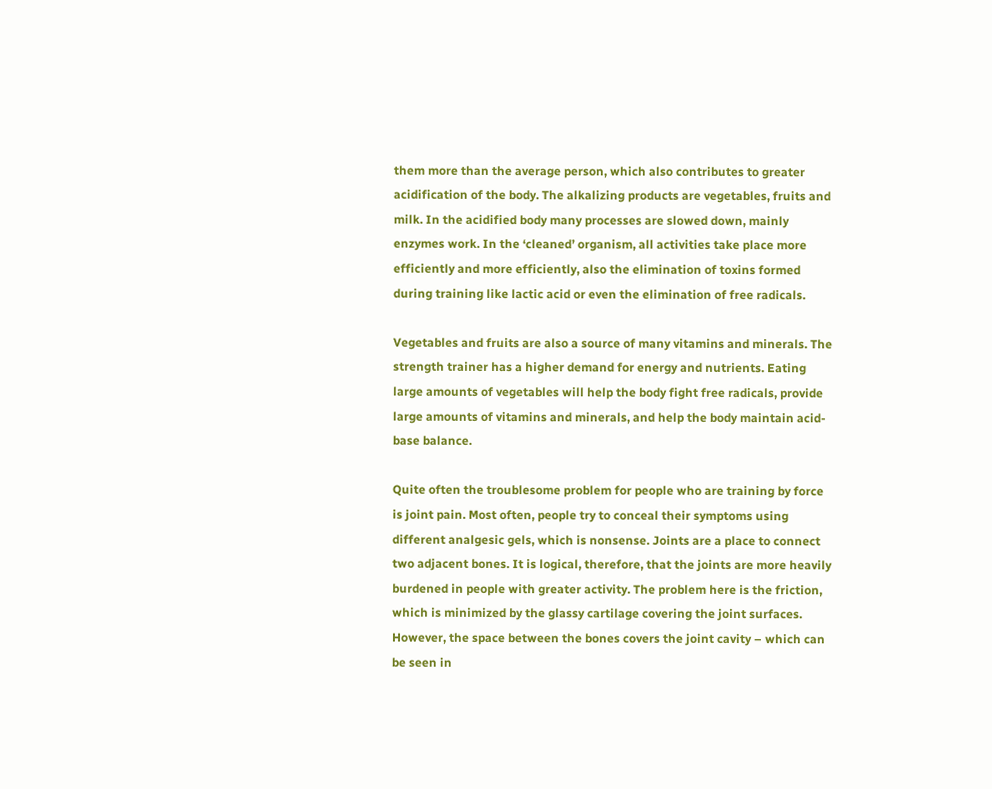them more than the average person, which also contributes to greater acidification of the body. The alkalizing products are vegetables, fruits and milk. In the acidified body many processes are slowed down, mainly enzymes work. In the ‘cleaned’ organism, all activities take place more efficiently and more efficiently, also the elimination of toxins formed during training like lactic acid or even the elimination of free radicals.

Vegetables and fruits are also a source of many vitamins and minerals. The strength trainer has a higher demand for energy and nutrients. Eating large amounts of vegetables will help the body fight free radicals, provide large amounts of vitamins and minerals, and help the body maintain acid-base balance.

Quite often the troublesome problem for people who are training by force is joint pain. Most often, people try to conceal their symptoms using different analgesic gels, which is nonsense. Joints are a place to connect two adjacent bones. It is logical, therefore, that the joints are more heavily burdened in people with greater activity. The problem here is the friction, which is minimized by the glassy cartilage covering the joint surfaces. However, the space between the bones covers the joint cavity – which can be seen in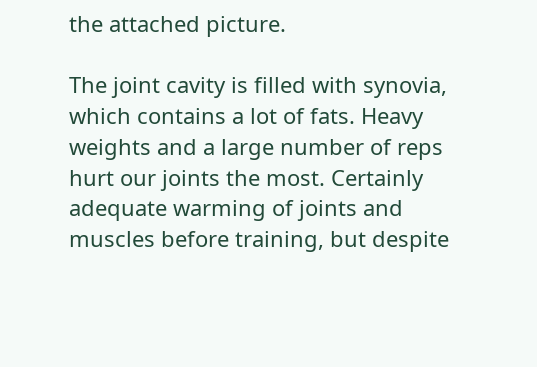the attached picture.

The joint cavity is filled with synovia, which contains a lot of fats. Heavy weights and a large number of reps hurt our joints the most. Certainly adequate warming of joints and muscles before training, but despite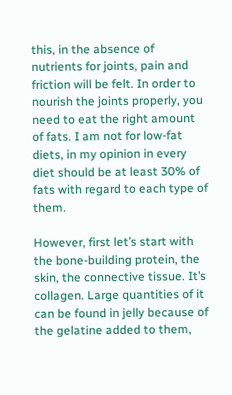this, in the absence of nutrients for joints, pain and friction will be felt. In order to nourish the joints properly, you need to eat the right amount of fats. I am not for low-fat diets, in my opinion in every diet should be at least 30% of fats with regard to each type of them.

However, first let’s start with the bone-building protein, the skin, the connective tissue. It’s collagen. Large quantities of it can be found in jelly because of the gelatine added to them,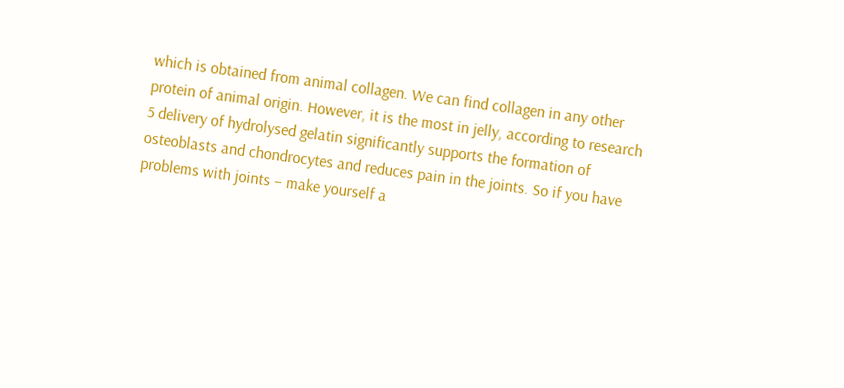which is obtained from animal collagen. We can find collagen in any other protein of animal origin. However, it is the most in jelly, according to research 5 delivery of hydrolysed gelatin significantly supports the formation of osteoblasts and chondrocytes and reduces pain in the joints. So if you have problems with joints – make yourself a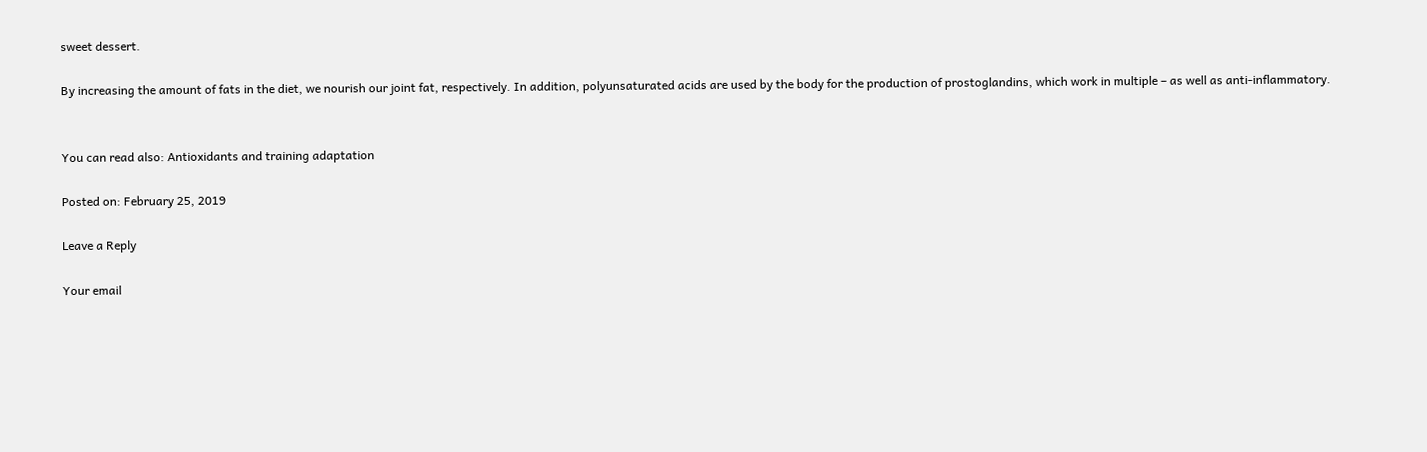sweet dessert.

By increasing the amount of fats in the diet, we nourish our joint fat, respectively. In addition, polyunsaturated acids are used by the body for the production of prostoglandins, which work in multiple – as well as anti-inflammatory.


You can read also: Antioxidants and training adaptation

Posted on: February 25, 2019

Leave a Reply

Your email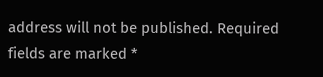address will not be published. Required fields are marked *